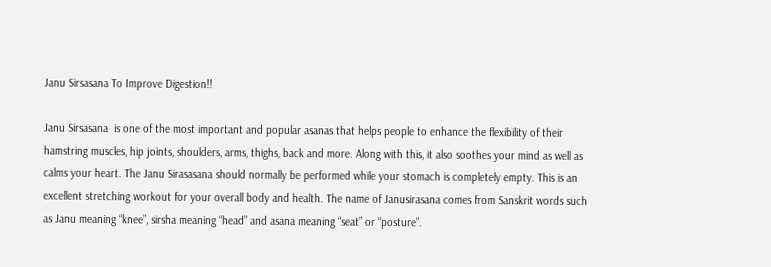Janu Sirsasana To Improve Digestion!!

Janu Sirsasana  is one of the most important and popular asanas that helps people to enhance the flexibility of their hamstring muscles, hip joints, shoulders, arms, thighs, back and more. Along with this, it also soothes your mind as well as calms your heart. The Janu Sirasasana should normally be performed while your stomach is completely empty. This is an excellent stretching workout for your overall body and health. The name of Janusirasana comes from Sanskrit words such as Janu meaning “knee”, sirsha meaning “head” and asana meaning “seat” or “posture”.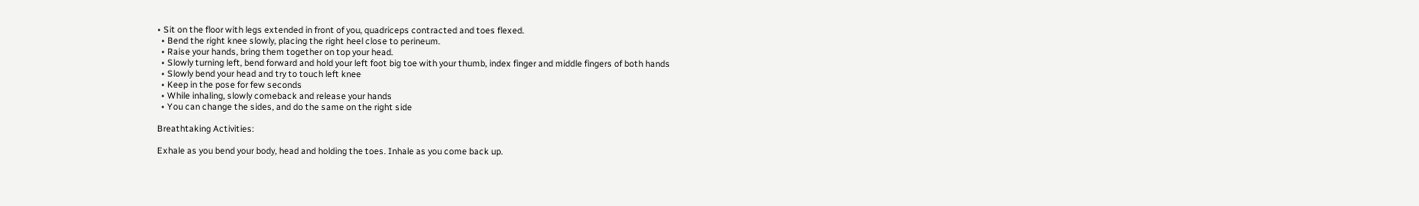• Sit on the floor with legs extended in front of you, quadriceps contracted and toes flexed.
  • Bend the right knee slowly, placing the right heel close to perineum.
  • Raise your hands, bring them together on top your head.
  • Slowly turning left, bend forward and hold your left foot big toe with your thumb, index finger and middle fingers of both hands
  • Slowly bend your head and try to touch left knee
  • Keep in the pose for few seconds
  • While inhaling, slowly comeback and release your hands
  • You can change the sides, and do the same on the right side

Breathtaking Activities:

Exhale as you bend your body, head and holding the toes. Inhale as you come back up.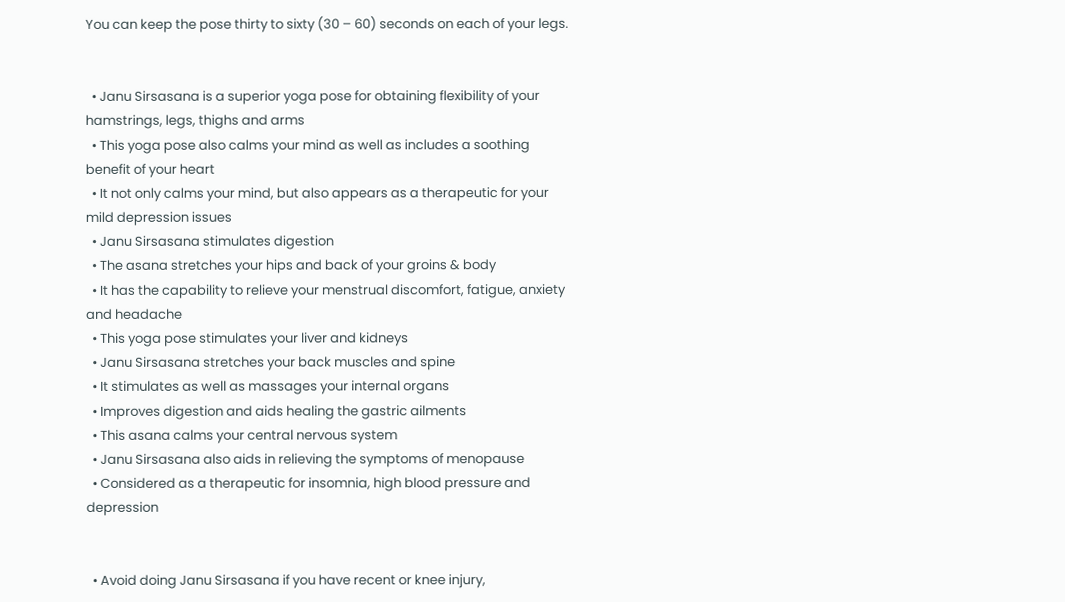You can keep the pose thirty to sixty (30 – 60) seconds on each of your legs.


  • Janu Sirsasana is a superior yoga pose for obtaining flexibility of your hamstrings, legs, thighs and arms
  • This yoga pose also calms your mind as well as includes a soothing benefit of your heart
  • It not only calms your mind, but also appears as a therapeutic for your mild depression issues
  • Janu Sirsasana stimulates digestion
  • The asana stretches your hips and back of your groins & body
  • It has the capability to relieve your menstrual discomfort, fatigue, anxiety and headache
  • This yoga pose stimulates your liver and kidneys
  • Janu Sirsasana stretches your back muscles and spine
  • It stimulates as well as massages your internal organs
  • Improves digestion and aids healing the gastric ailments
  • This asana calms your central nervous system
  • Janu Sirsasana also aids in relieving the symptoms of menopause
  • Considered as a therapeutic for insomnia, high blood pressure and depression


  • Avoid doing Janu Sirsasana if you have recent or knee injury,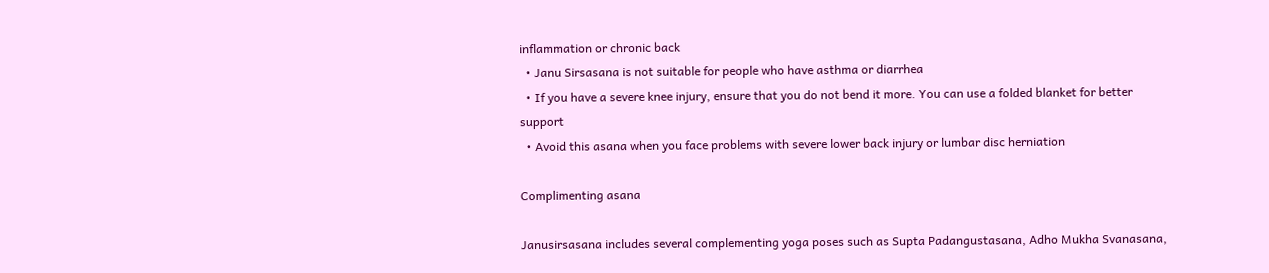inflammation or chronic back
  • Janu Sirsasana is not suitable for people who have asthma or diarrhea
  • If you have a severe knee injury, ensure that you do not bend it more. You can use a folded blanket for better support
  • Avoid this asana when you face problems with severe lower back injury or lumbar disc herniation

Complimenting asana

Janusirsasana includes several complementing yoga poses such as Supta Padangustasana, Adho Mukha Svanasana,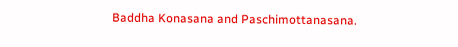Baddha Konasana and Paschimottanasana.